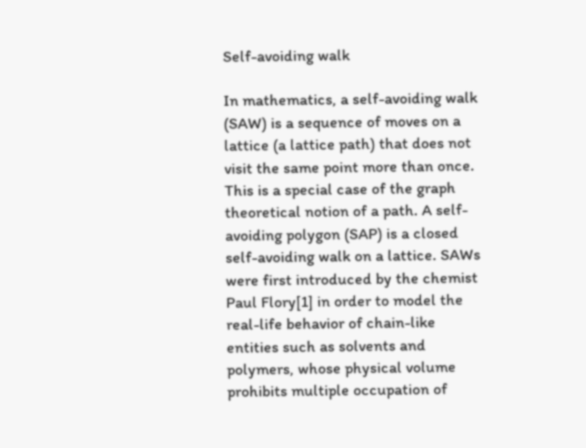Self-avoiding walk

In mathematics, a self-avoiding walk (SAW) is a sequence of moves on a lattice (a lattice path) that does not visit the same point more than once. This is a special case of the graph theoretical notion of a path. A self-avoiding polygon (SAP) is a closed self-avoiding walk on a lattice. SAWs were first introduced by the chemist Paul Flory[1] in order to model the real-life behavior of chain-like entities such as solvents and polymers, whose physical volume prohibits multiple occupation of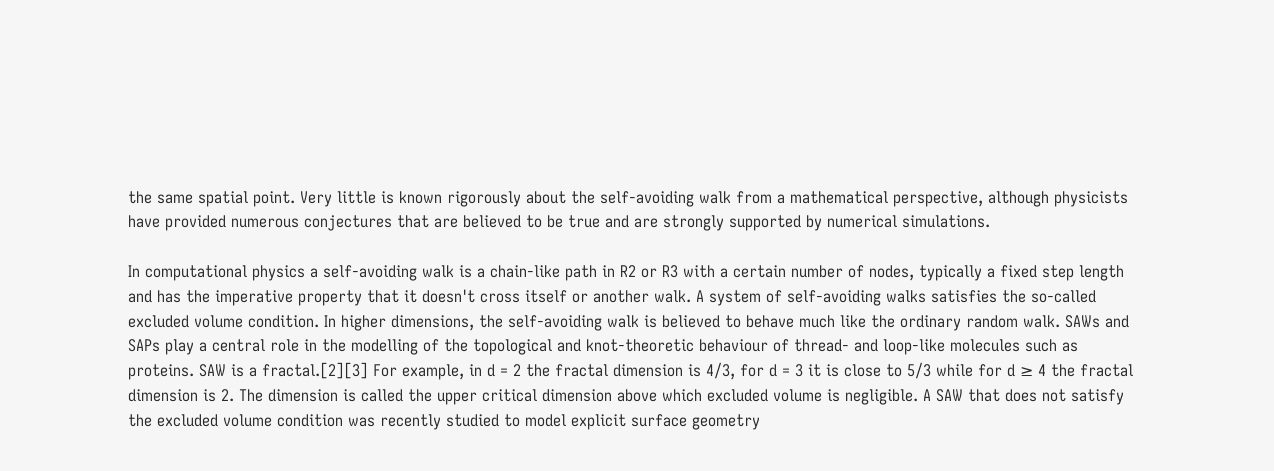the same spatial point. Very little is known rigorously about the self-avoiding walk from a mathematical perspective, although physicists have provided numerous conjectures that are believed to be true and are strongly supported by numerical simulations.

In computational physics a self-avoiding walk is a chain-like path in R2 or R3 with a certain number of nodes, typically a fixed step length and has the imperative property that it doesn't cross itself or another walk. A system of self-avoiding walks satisfies the so-called excluded volume condition. In higher dimensions, the self-avoiding walk is believed to behave much like the ordinary random walk. SAWs and SAPs play a central role in the modelling of the topological and knot-theoretic behaviour of thread- and loop-like molecules such as proteins. SAW is a fractal.[2][3] For example, in d = 2 the fractal dimension is 4/3, for d = 3 it is close to 5/3 while for d ≥ 4 the fractal dimension is 2. The dimension is called the upper critical dimension above which excluded volume is negligible. A SAW that does not satisfy the excluded volume condition was recently studied to model explicit surface geometry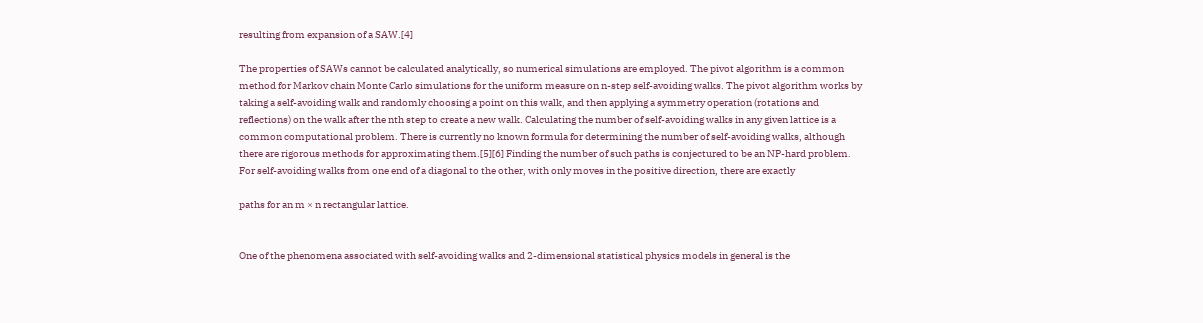resulting from expansion of a SAW.[4]

The properties of SAWs cannot be calculated analytically, so numerical simulations are employed. The pivot algorithm is a common method for Markov chain Monte Carlo simulations for the uniform measure on n-step self-avoiding walks. The pivot algorithm works by taking a self-avoiding walk and randomly choosing a point on this walk, and then applying a symmetry operation (rotations and reflections) on the walk after the nth step to create a new walk. Calculating the number of self-avoiding walks in any given lattice is a common computational problem. There is currently no known formula for determining the number of self-avoiding walks, although there are rigorous methods for approximating them.[5][6] Finding the number of such paths is conjectured to be an NP-hard problem. For self-avoiding walks from one end of a diagonal to the other, with only moves in the positive direction, there are exactly

paths for an m × n rectangular lattice.


One of the phenomena associated with self-avoiding walks and 2-dimensional statistical physics models in general is the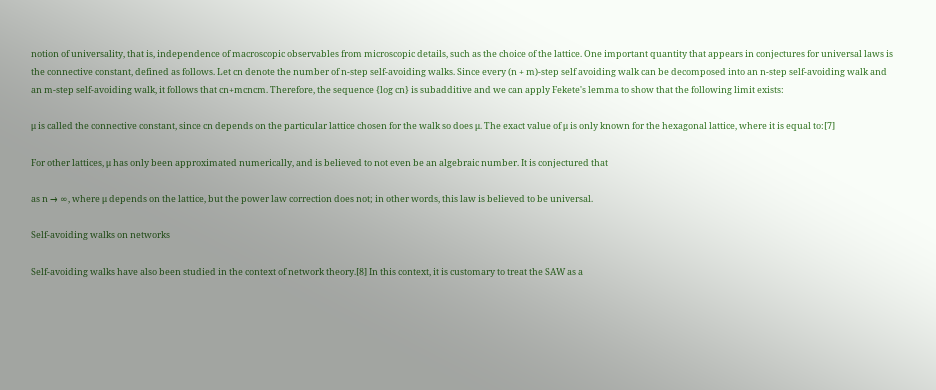notion of universality, that is, independence of macroscopic observables from microscopic details, such as the choice of the lattice. One important quantity that appears in conjectures for universal laws is the connective constant, defined as follows. Let cn denote the number of n-step self-avoiding walks. Since every (n + m)-step self avoiding walk can be decomposed into an n-step self-avoiding walk and an m-step self-avoiding walk, it follows that cn+mcncm. Therefore, the sequence {log cn} is subadditive and we can apply Fekete's lemma to show that the following limit exists:

μ is called the connective constant, since cn depends on the particular lattice chosen for the walk so does μ. The exact value of μ is only known for the hexagonal lattice, where it is equal to:[7]

For other lattices, μ has only been approximated numerically, and is believed to not even be an algebraic number. It is conjectured that

as n → ∞, where μ depends on the lattice, but the power law correction does not; in other words, this law is believed to be universal.

Self-avoiding walks on networks

Self-avoiding walks have also been studied in the context of network theory.[8] In this context, it is customary to treat the SAW as a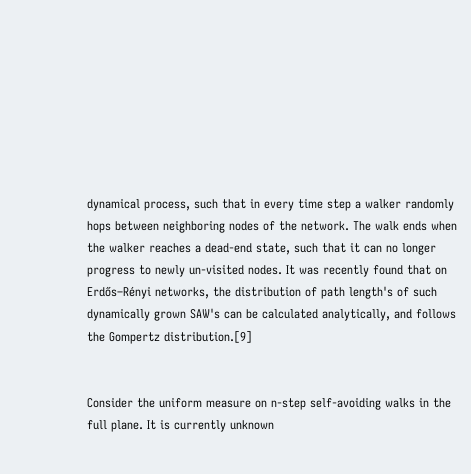dynamical process, such that in every time step a walker randomly hops between neighboring nodes of the network. The walk ends when the walker reaches a dead-end state, such that it can no longer progress to newly un-visited nodes. It was recently found that on Erdős–Rényi networks, the distribution of path length's of such dynamically grown SAW's can be calculated analytically, and follows the Gompertz distribution.[9]


Consider the uniform measure on n-step self-avoiding walks in the full plane. It is currently unknown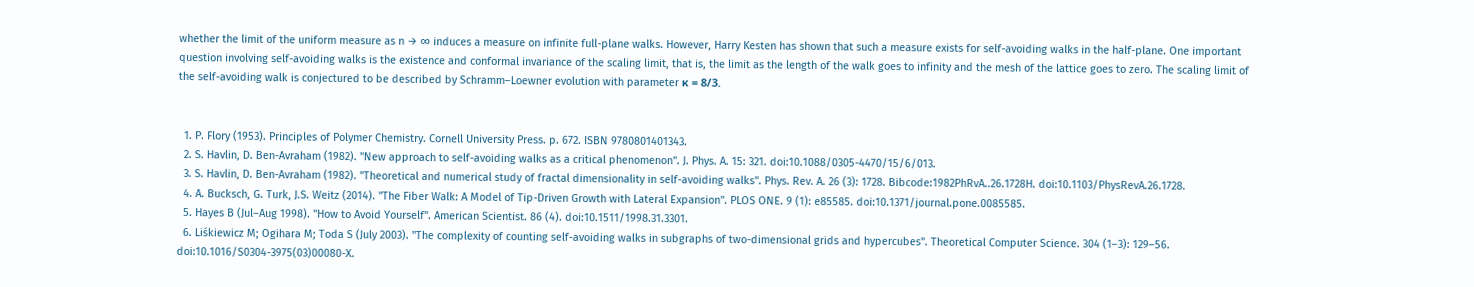whether the limit of the uniform measure as n → ∞ induces a measure on infinite full-plane walks. However, Harry Kesten has shown that such a measure exists for self-avoiding walks in the half-plane. One important question involving self-avoiding walks is the existence and conformal invariance of the scaling limit, that is, the limit as the length of the walk goes to infinity and the mesh of the lattice goes to zero. The scaling limit of the self-avoiding walk is conjectured to be described by Schramm–Loewner evolution with parameter κ = 8/3.


  1. P. Flory (1953). Principles of Polymer Chemistry. Cornell University Press. p. 672. ISBN 9780801401343.
  2. S. Havlin, D. Ben-Avraham (1982). "New approach to self-avoiding walks as a critical phenomenon". J. Phys. A. 15: 321. doi:10.1088/0305-4470/15/6/013.
  3. S. Havlin, D. Ben-Avraham (1982). "Theoretical and numerical study of fractal dimensionality in self-avoiding walks". Phys. Rev. A. 26 (3): 1728. Bibcode:1982PhRvA..26.1728H. doi:10.1103/PhysRevA.26.1728.
  4. A. Bucksch, G. Turk, J.S. Weitz (2014). "The Fiber Walk: A Model of Tip-Driven Growth with Lateral Expansion". PLOS ONE. 9 (1): e85585. doi:10.1371/journal.pone.0085585.
  5. Hayes B (Jul–Aug 1998). "How to Avoid Yourself". American Scientist. 86 (4). doi:10.1511/1998.31.3301.
  6. Liśkiewicz M; Ogihara M; Toda S (July 2003). "The complexity of counting self-avoiding walks in subgraphs of two-dimensional grids and hypercubes". Theoretical Computer Science. 304 (1–3): 129–56. doi:10.1016/S0304-3975(03)00080-X.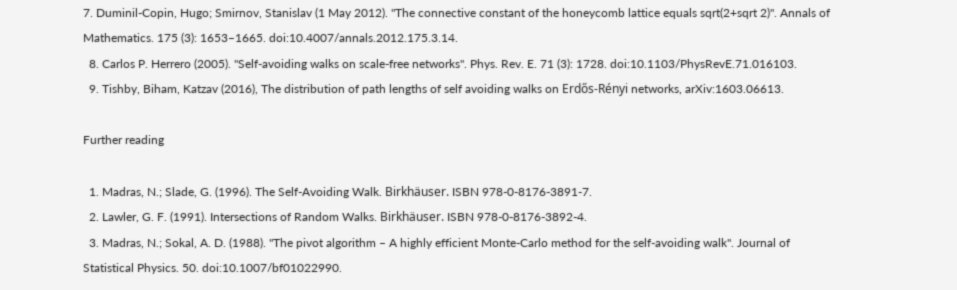7. Duminil-Copin, Hugo; Smirnov, Stanislav (1 May 2012). "The connective constant of the honeycomb lattice equals sqrt(2+sqrt 2)". Annals of Mathematics. 175 (3): 1653–1665. doi:10.4007/annals.2012.175.3.14.
  8. Carlos P. Herrero (2005). "Self-avoiding walks on scale-free networks". Phys. Rev. E. 71 (3): 1728. doi:10.1103/PhysRevE.71.016103.
  9. Tishby, Biham, Katzav (2016), The distribution of path lengths of self avoiding walks on Erdős-Rényi networks, arXiv:1603.06613.

Further reading

  1. Madras, N.; Slade, G. (1996). The Self-Avoiding Walk. Birkhäuser. ISBN 978-0-8176-3891-7.
  2. Lawler, G. F. (1991). Intersections of Random Walks. Birkhäuser. ISBN 978-0-8176-3892-4.
  3. Madras, N.; Sokal, A. D. (1988). "The pivot algorithm – A highly efficient Monte-Carlo method for the self-avoiding walk". Journal of Statistical Physics. 50. doi:10.1007/bf01022990.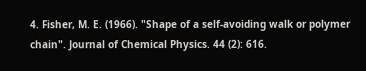4. Fisher, M. E. (1966). "Shape of a self-avoiding walk or polymer chain". Journal of Chemical Physics. 44 (2): 616.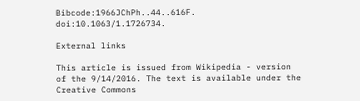Bibcode:1966JChPh..44..616F. doi:10.1063/1.1726734.

External links

This article is issued from Wikipedia - version of the 9/14/2016. The text is available under the Creative Commons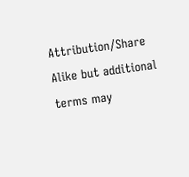Attribution/Share Alike but additional terms may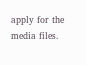apply for the media files.